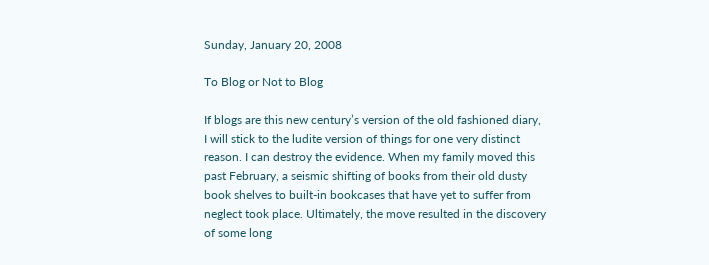Sunday, January 20, 2008

To Blog or Not to Blog

If blogs are this new century’s version of the old fashioned diary, I will stick to the ludite version of things for one very distinct reason. I can destroy the evidence. When my family moved this past February, a seismic shifting of books from their old dusty book shelves to built-in bookcases that have yet to suffer from neglect took place. Ultimately, the move resulted in the discovery of some long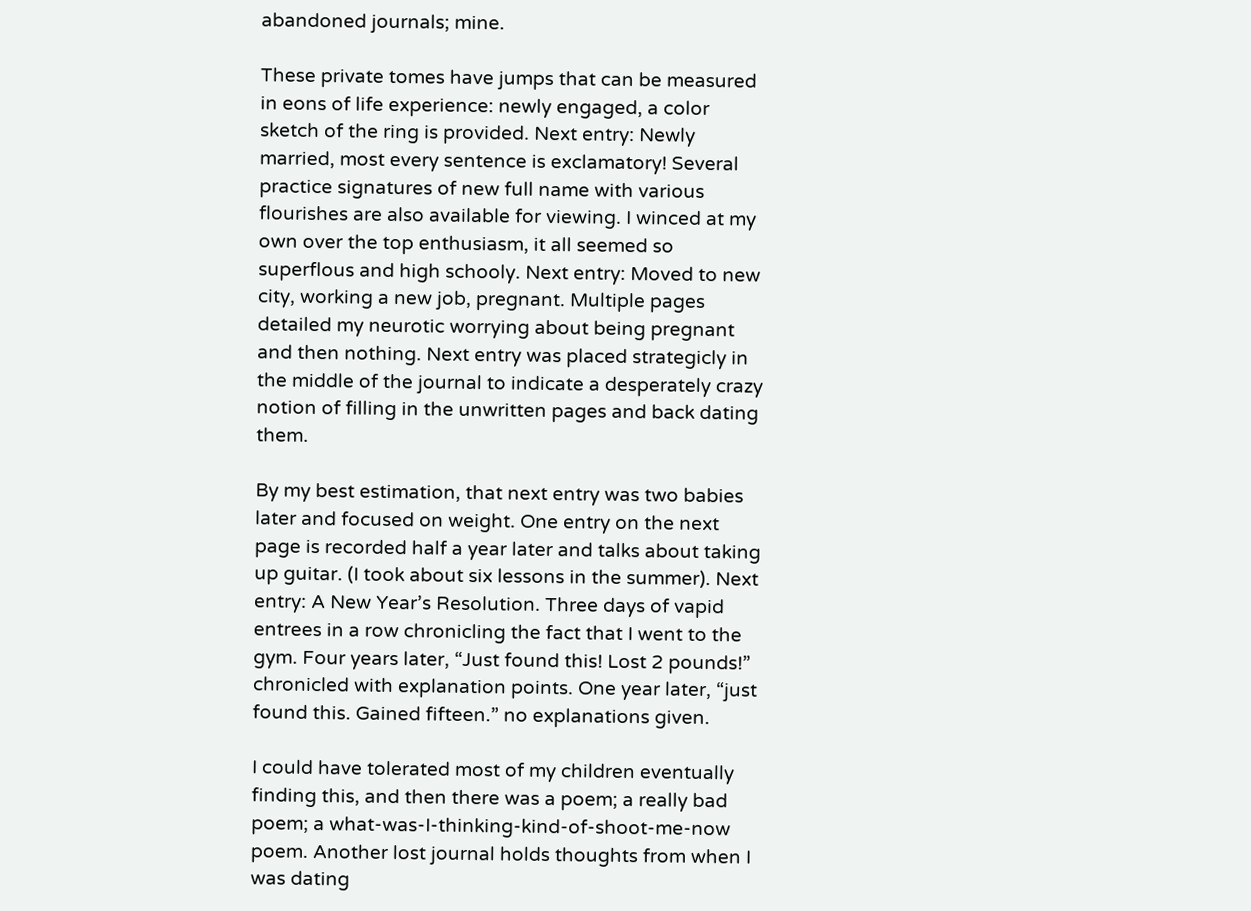abandoned journals; mine.

These private tomes have jumps that can be measured in eons of life experience: newly engaged, a color sketch of the ring is provided. Next entry: Newly married, most every sentence is exclamatory! Several practice signatures of new full name with various flourishes are also available for viewing. I winced at my own over the top enthusiasm, it all seemed so superflous and high schooly. Next entry: Moved to new city, working a new job, pregnant. Multiple pages detailed my neurotic worrying about being pregnant and then nothing. Next entry was placed strategicly in the middle of the journal to indicate a desperately crazy notion of filling in the unwritten pages and back dating them.

By my best estimation, that next entry was two babies later and focused on weight. One entry on the next page is recorded half a year later and talks about taking up guitar. (I took about six lessons in the summer). Next entry: A New Year’s Resolution. Three days of vapid entrees in a row chronicling the fact that I went to the gym. Four years later, “Just found this! Lost 2 pounds!” chronicled with explanation points. One year later, “just found this. Gained fifteen.” no explanations given.

I could have tolerated most of my children eventually finding this, and then there was a poem; a really bad poem; a what-was-I-thinking-kind-of-shoot-me-now poem. Another lost journal holds thoughts from when I was dating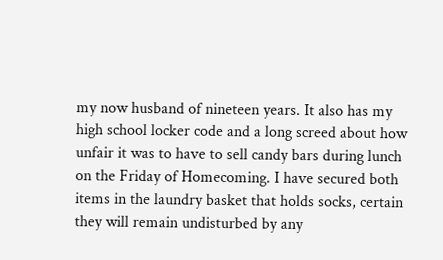my now husband of nineteen years. It also has my high school locker code and a long screed about how unfair it was to have to sell candy bars during lunch on the Friday of Homecoming. I have secured both items in the laundry basket that holds socks, certain they will remain undisturbed by any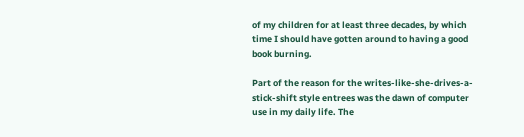of my children for at least three decades, by which time I should have gotten around to having a good book burning.

Part of the reason for the writes-like-she-drives-a-stick-shift style entrees was the dawn of computer use in my daily life. The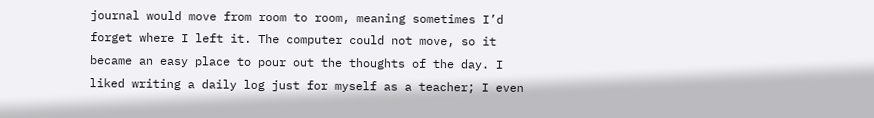journal would move from room to room, meaning sometimes I’d forget where I left it. The computer could not move, so it became an easy place to pour out the thoughts of the day. I liked writing a daily log just for myself as a teacher; I even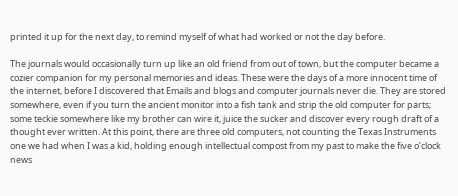printed it up for the next day, to remind myself of what had worked or not the day before.

The journals would occasionally turn up like an old friend from out of town, but the computer became a cozier companion for my personal memories and ideas. These were the days of a more innocent time of the internet, before I discovered that Emails and blogs and computer journals never die. They are stored somewhere, even if you turn the ancient monitor into a fish tank and strip the old computer for parts; some teckie somewhere like my brother can wire it, juice the sucker and discover every rough draft of a thought ever written. At this point, there are three old computers, not counting the Texas Instruments one we had when I was a kid, holding enough intellectual compost from my past to make the five o’clock news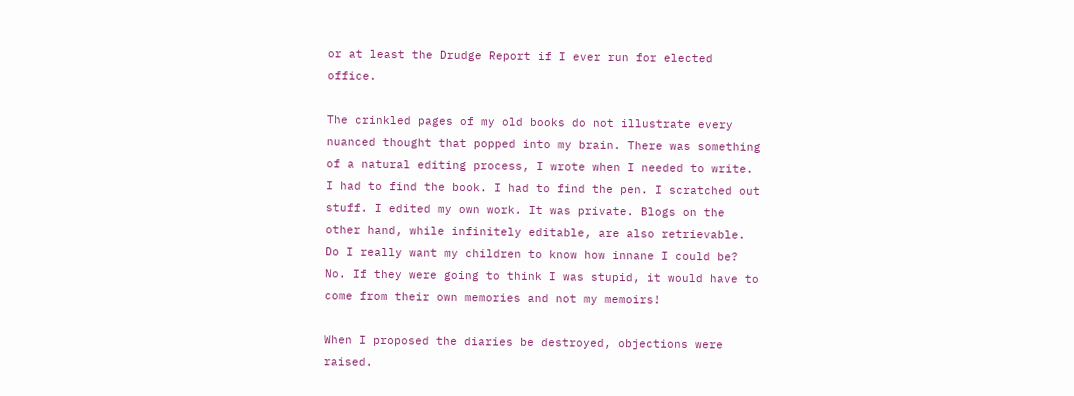or at least the Drudge Report if I ever run for elected office.

The crinkled pages of my old books do not illustrate every nuanced thought that popped into my brain. There was something of a natural editing process, I wrote when I needed to write. I had to find the book. I had to find the pen. I scratched out stuff. I edited my own work. It was private. Blogs on the other hand, while infinitely editable, are also retrievable. Do I really want my children to know how innane I could be? No. If they were going to think I was stupid, it would have to come from their own memories and not my memoirs!

When I proposed the diaries be destroyed, objections were raised.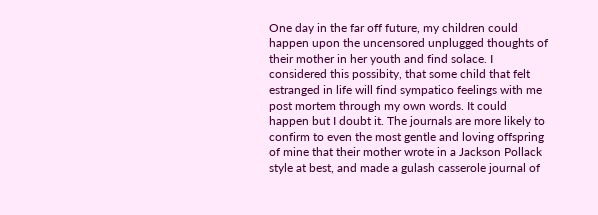One day in the far off future, my children could happen upon the uncensored unplugged thoughts of their mother in her youth and find solace. I considered this possibity, that some child that felt estranged in life will find sympatico feelings with me post mortem through my own words. It could happen but I doubt it. The journals are more likely to confirm to even the most gentle and loving offspring of mine that their mother wrote in a Jackson Pollack style at best, and made a gulash casserole journal of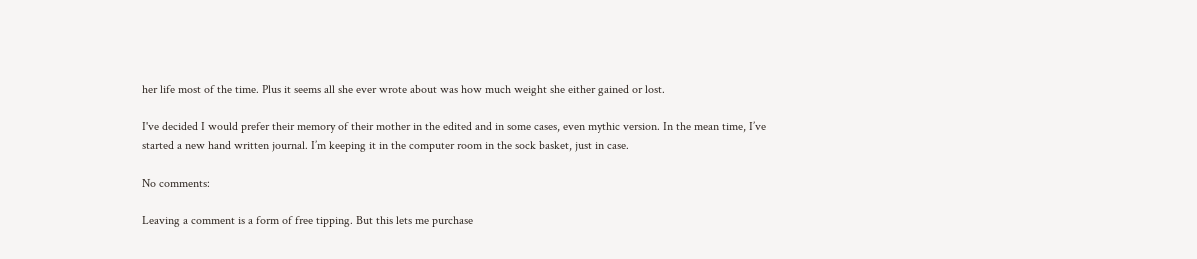her life most of the time. Plus it seems all she ever wrote about was how much weight she either gained or lost.

I've decided I would prefer their memory of their mother in the edited and in some cases, even mythic version. In the mean time, I’ve started a new hand written journal. I’m keeping it in the computer room in the sock basket, just in case.

No comments:

Leaving a comment is a form of free tipping. But this lets me purchase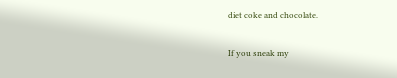diet coke and chocolate.

If you sneak my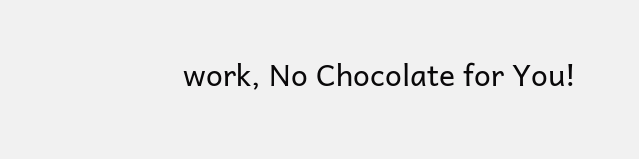work, No Chocolate for You!